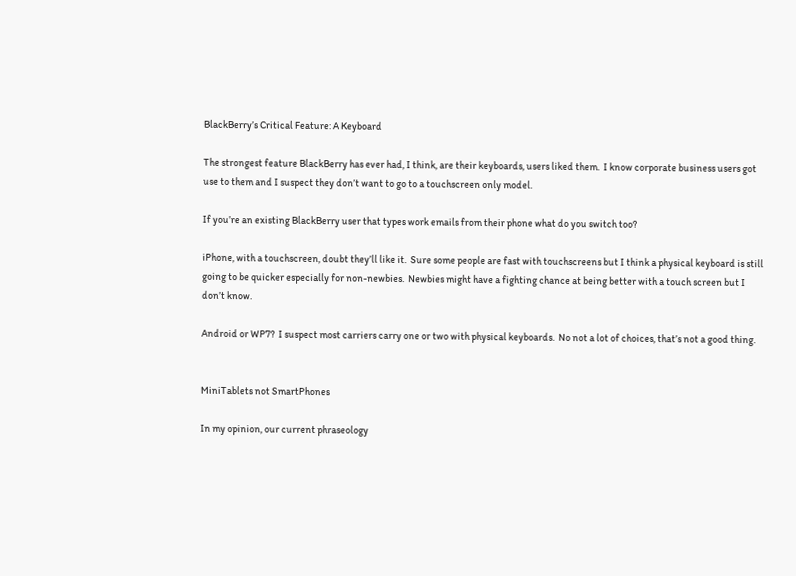BlackBerry’s Critical Feature: A Keyboard

The strongest feature BlackBerry has ever had, I think, are their keyboards, users liked them.  I know corporate business users got use to them and I suspect they don’t want to go to a touchscreen only model.

If you’re an existing BlackBerry user that types work emails from their phone what do you switch too?

iPhone, with a touchscreen, doubt they’ll like it.  Sure some people are fast with touchscreens but I think a physical keyboard is still going to be quicker especially for non-newbies.  Newbies might have a fighting chance at being better with a touch screen but I don’t know.

Android or WP7?  I suspect most carriers carry one or two with physical keyboards.  No not a lot of choices, that’s not a good thing.


MiniTablets not SmartPhones

In my opinion, our current phraseology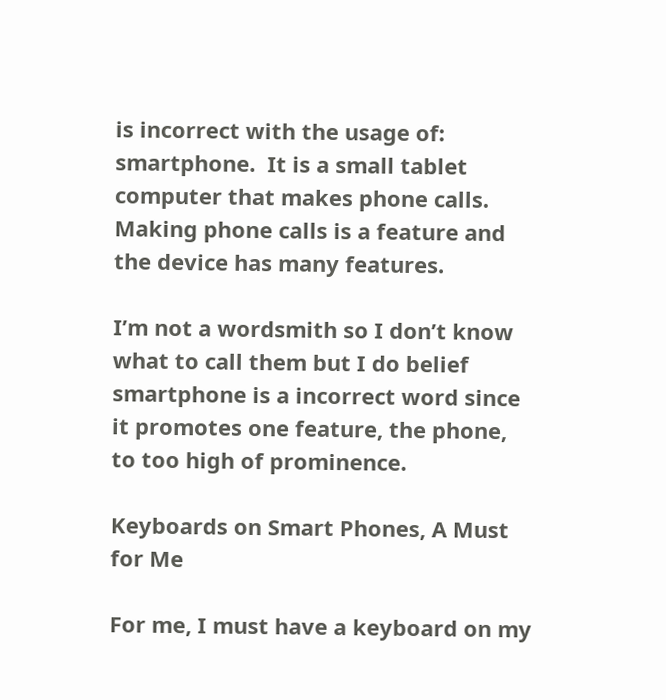is incorrect with the usage of: smartphone.  It is a small tablet computer that makes phone calls.  Making phone calls is a feature and the device has many features.

I’m not a wordsmith so I don’t know what to call them but I do belief smartphone is a incorrect word since it promotes one feature, the phone, to too high of prominence.

Keyboards on Smart Phones, A Must for Me

For me, I must have a keyboard on my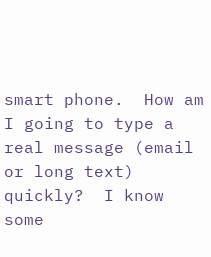smart phone.  How am I going to type a real message (email or long text) quickly?  I know some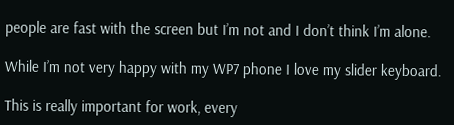people are fast with the screen but I’m not and I don’t think I’m alone.

While I’m not very happy with my WP7 phone I love my slider keyboard.

This is really important for work, every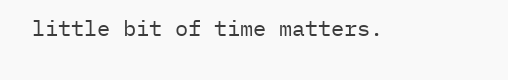little bit of time matters.